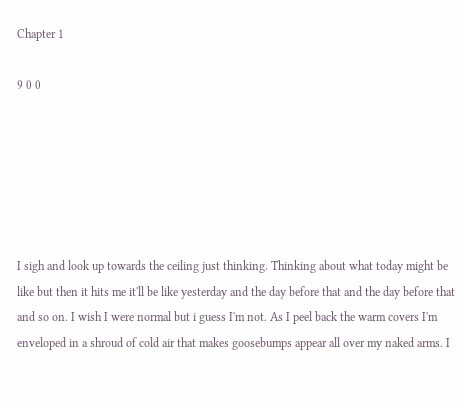Chapter 1

9 0 0






I sigh and look up towards the ceiling just thinking. Thinking about what today might be like but then it hits me it'll be like yesterday and the day before that and the day before that and so on. I wish I were normal but i guess I'm not. As I peel back the warm covers I'm enveloped in a shroud of cold air that makes goosebumps appear all over my naked arms. I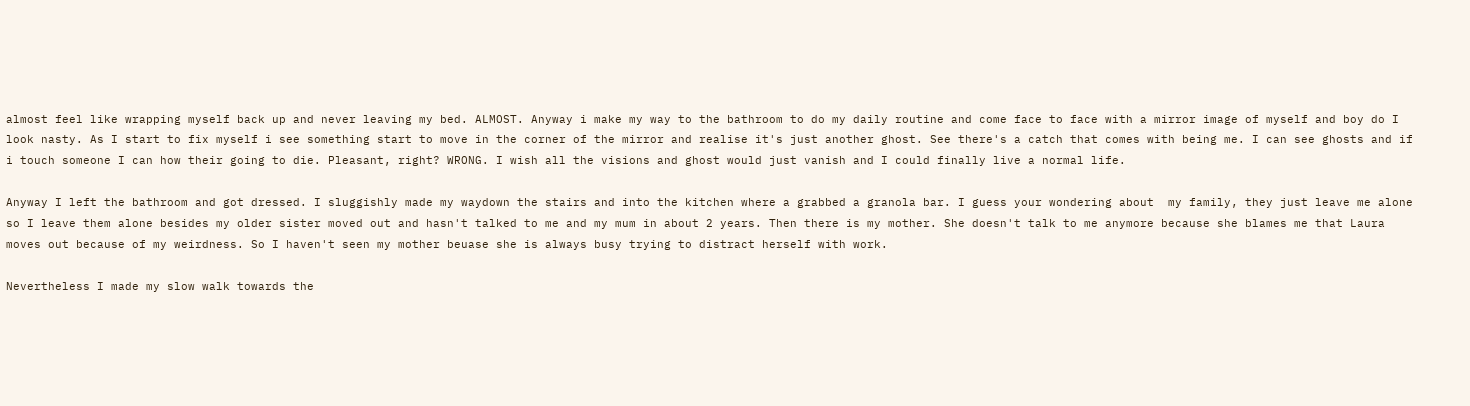almost feel like wrapping myself back up and never leaving my bed. ALMOST. Anyway i make my way to the bathroom to do my daily routine and come face to face with a mirror image of myself and boy do I look nasty. As I start to fix myself i see something start to move in the corner of the mirror and realise it's just another ghost. See there's a catch that comes with being me. I can see ghosts and if i touch someone I can how their going to die. Pleasant, right? WRONG. I wish all the visions and ghost would just vanish and I could finally live a normal life.

Anyway I left the bathroom and got dressed. I sluggishly made my waydown the stairs and into the kitchen where a grabbed a granola bar. I guess your wondering about  my family, they just leave me alone so I leave them alone besides my older sister moved out and hasn't talked to me and my mum in about 2 years. Then there is my mother. She doesn't talk to me anymore because she blames me that Laura moves out because of my weirdness. So I haven't seen my mother beuase she is always busy trying to distract herself with work.

Nevertheless I made my slow walk towards the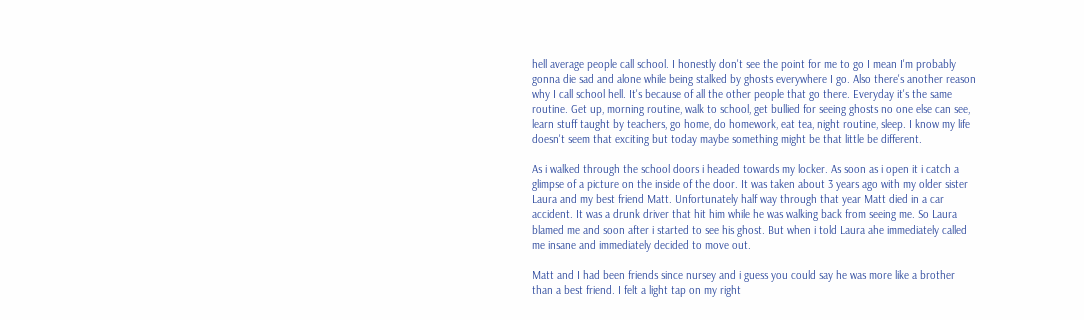hell average people call school. I honestly don't see the point for me to go I mean I'm probably gonna die sad and alone while being stalked by ghosts everywhere I go. Also there's another reason why I call school hell. It's because of all the other people that go there. Everyday it's the same routine. Get up, morning routine, walk to school, get bullied for seeing ghosts no one else can see, learn stuff taught by teachers, go home, do homework, eat tea, night routine, sleep. I know my life doesn't seem that exciting but today maybe something might be that little be different.

As i walked through the school doors i headed towards my locker. As soon as i open it i catch a glimpse of a picture on the inside of the door. It was taken about 3 years ago with my older sister Laura and my best friend Matt. Unfortunately half way through that year Matt died in a car accident. It was a drunk driver that hit him while he was walking back from seeing me. So Laura blamed me and soon after i started to see his ghost. But when i told Laura ahe immediately called me insane and immediately decided to move out.

Matt and I had been friends since nursey and i guess you could say he was more like a brother than a best friend. I felt a light tap on my right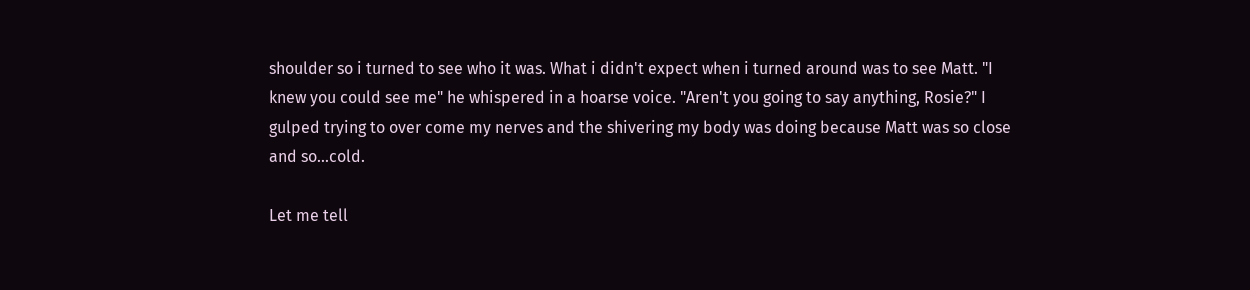shoulder so i turned to see who it was. What i didn't expect when i turned around was to see Matt. "I knew you could see me" he whispered in a hoarse voice. "Aren't you going to say anything, Rosie?" I gulped trying to over come my nerves and the shivering my body was doing because Matt was so close and so...cold.

Let me tell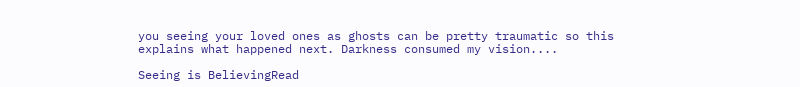you seeing your loved ones as ghosts can be pretty traumatic so this explains what happened next. Darkness consumed my vision....

Seeing is BelievingRead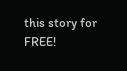this story for FREE!